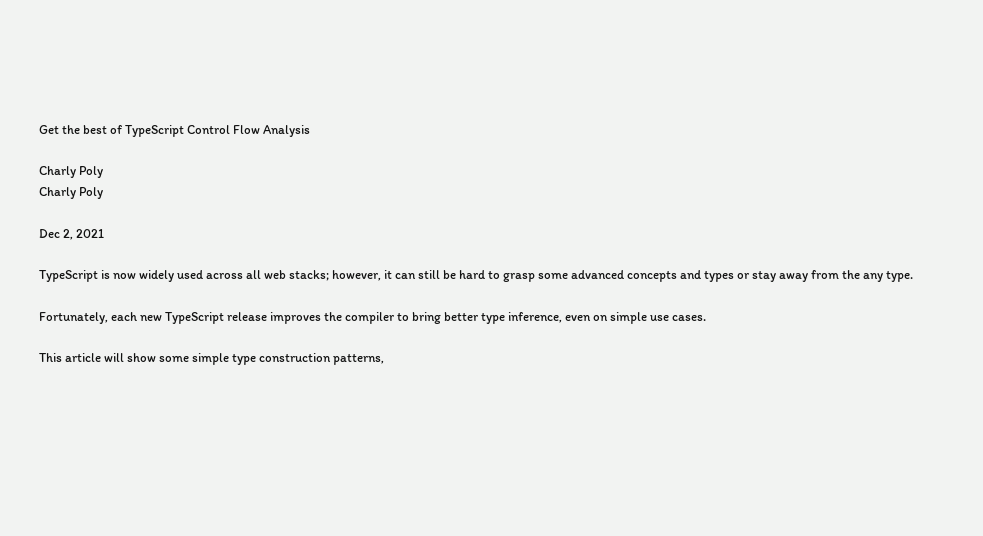Get the best of TypeScript Control Flow Analysis

Charly Poly
Charly Poly

Dec 2, 2021

TypeScript is now widely used across all web stacks; however, it can still be hard to grasp some advanced concepts and types or stay away from the any type.

Fortunately, each new TypeScript release improves the compiler to bring better type inference, even on simple use cases.

This article will show some simple type construction patterns,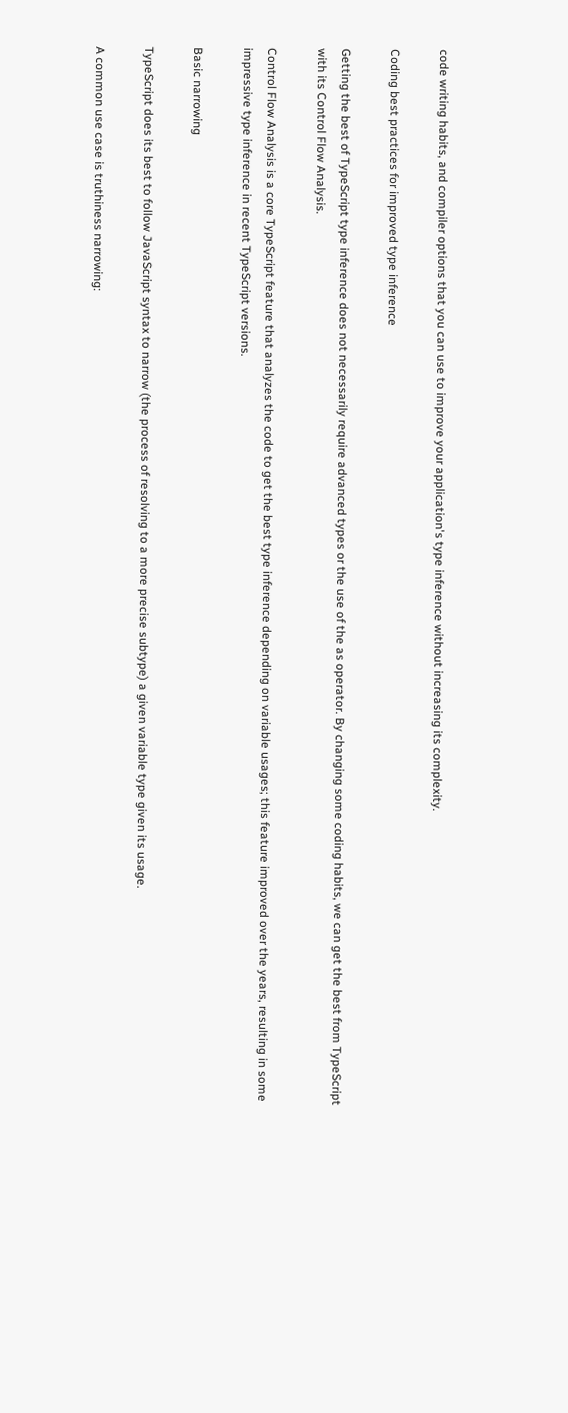code writing habits, and compiler options that you can use to improve your application's type inference without increasing its complexity.

Coding best practices for improved type inference

Getting the best of TypeScript type inference does not necessarily require advanced types or the use of the as operator. By changing some coding habits, we can get the best from TypeScript with its Control Flow Analysis.

Control Flow Analysis is a core TypeScript feature that analyzes the code to get the best type inference depending on variable usages; this feature improved over the years, resulting in some impressive type inference in recent TypeScript versions.

Basic narrowing

TypeScript does its best to follow JavaScript syntax to narrow (the process of resolving to a more precise subtype) a given variable type given its usage.

A common use case is truthiness narrowing: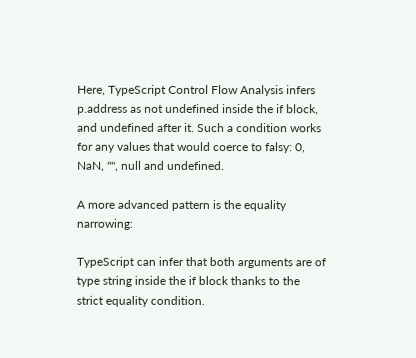Here, TypeScript Control Flow Analysis infers p.address as not undefined inside the if block, and undefined after it. Such a condition works for any values that would coerce to falsy: 0, NaN, "", null and undefined.

A more advanced pattern is the equality narrowing:

TypeScript can infer that both arguments are of type string inside the if block thanks to the strict equality condition.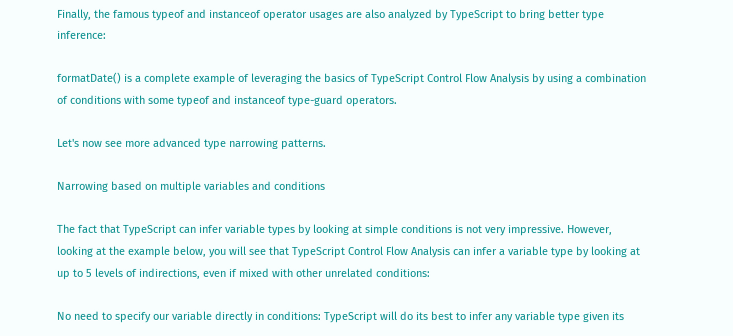Finally, the famous typeof and instanceof operator usages are also analyzed by TypeScript to bring better type inference:

formatDate() is a complete example of leveraging the basics of TypeScript Control Flow Analysis by using a combination of conditions with some typeof and instanceof type-guard operators.

Let's now see more advanced type narrowing patterns.

Narrowing based on multiple variables and conditions

The fact that TypeScript can infer variable types by looking at simple conditions is not very impressive. However, looking at the example below, you will see that TypeScript Control Flow Analysis can infer a variable type by looking at up to 5 levels of indirections, even if mixed with other unrelated conditions:

No need to specify our variable directly in conditions: TypeScript will do its best to infer any variable type given its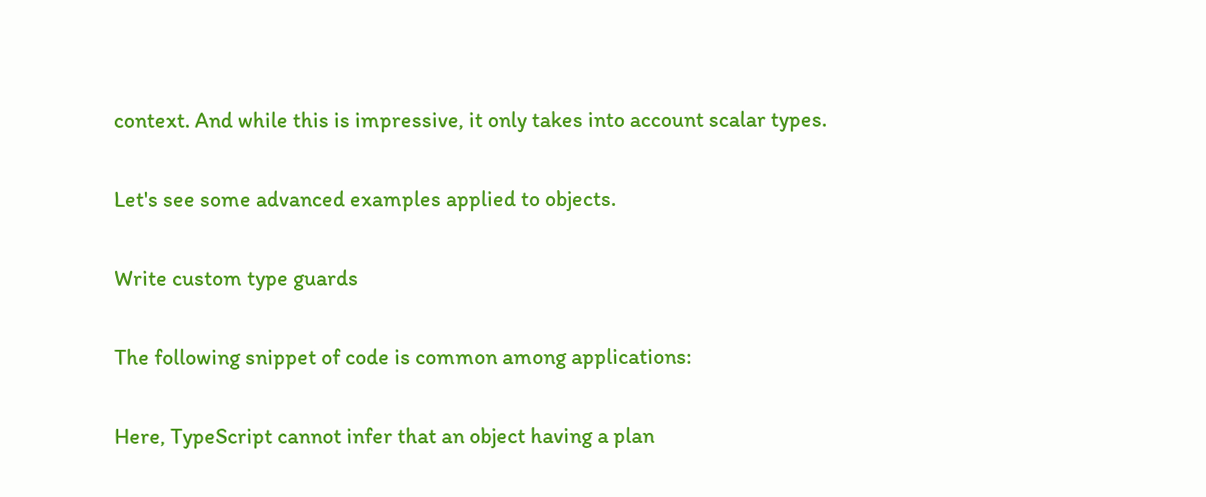context. And while this is impressive, it only takes into account scalar types.

Let's see some advanced examples applied to objects.

Write custom type guards

The following snippet of code is common among applications:

Here, TypeScript cannot infer that an object having a plan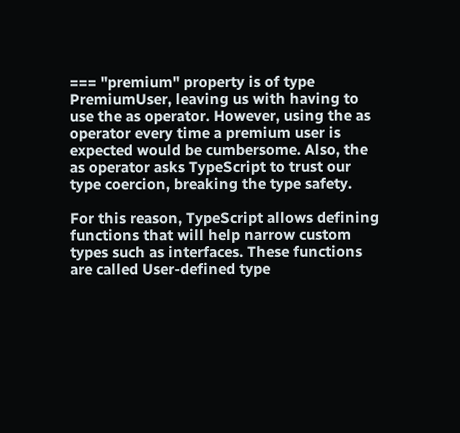=== "premium" property is of type PremiumUser, leaving us with having to use the as operator. However, using the as operator every time a premium user is expected would be cumbersome. Also, the as operator asks TypeScript to trust our type coercion, breaking the type safety.

For this reason, TypeScript allows defining functions that will help narrow custom types such as interfaces. These functions are called User-defined type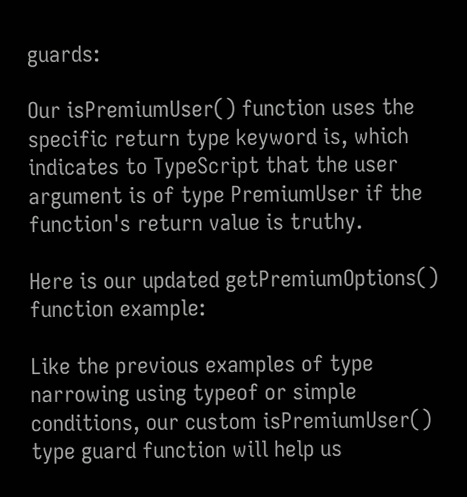guards:

Our isPremiumUser() function uses the specific return type keyword is, which indicates to TypeScript that the user argument is of type PremiumUser if the function's return value is truthy.

Here is our updated getPremiumOptions() function example:

Like the previous examples of type narrowing using typeof or simple conditions, our custom isPremiumUser() type guard function will help us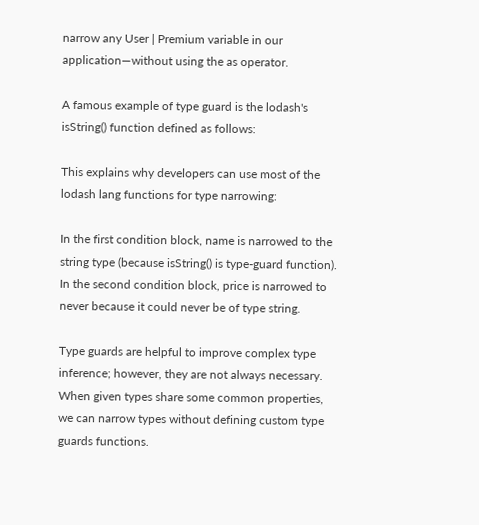narrow any User | Premium variable in our application—without using the as operator.

A famous example of type guard is the lodash's isString() function defined as follows:

This explains why developers can use most of the lodash lang functions for type narrowing:

In the first condition block, name is narrowed to the string type (because isString() is type-guard function). In the second condition block, price is narrowed to never because it could never be of type string.

Type guards are helpful to improve complex type inference; however, they are not always necessary. When given types share some common properties, we can narrow types without defining custom type guards functions.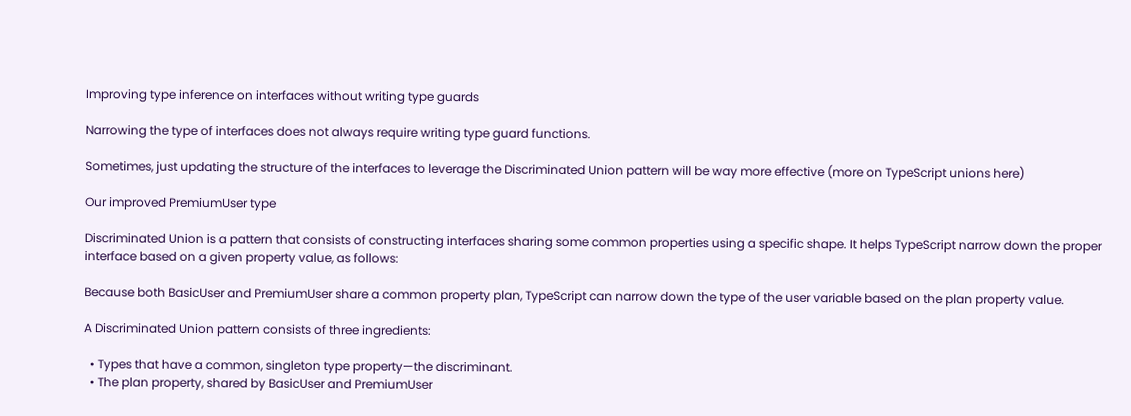Improving type inference on interfaces without writing type guards

Narrowing the type of interfaces does not always require writing type guard functions.

Sometimes, just updating the structure of the interfaces to leverage the Discriminated Union pattern will be way more effective (more on TypeScript unions here)

Our improved PremiumUser type

Discriminated Union is a pattern that consists of constructing interfaces sharing some common properties using a specific shape. It helps TypeScript narrow down the proper interface based on a given property value, as follows:

Because both BasicUser and PremiumUser share a common property plan, TypeScript can narrow down the type of the user variable based on the plan property value.

A Discriminated Union pattern consists of three ingredients:

  • Types that have a common, singleton type property—the discriminant.
  • The plan property, shared by BasicUser and PremiumUser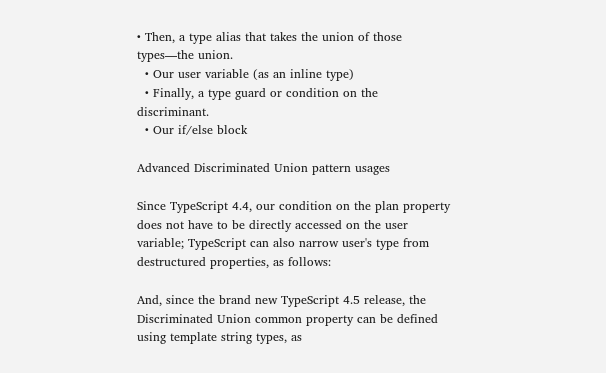• Then, a type alias that takes the union of those types—the union.
  • Our user variable (as an inline type)
  • Finally, a type guard or condition on the discriminant.
  • Our if/else block

Advanced Discriminated Union pattern usages

Since TypeScript 4.4, our condition on the plan property does not have to be directly accessed on the user variable; TypeScript can also narrow user's type from destructured properties, as follows:

And, since the brand new TypeScript 4.5 release, the Discriminated Union common property can be defined using template string types, as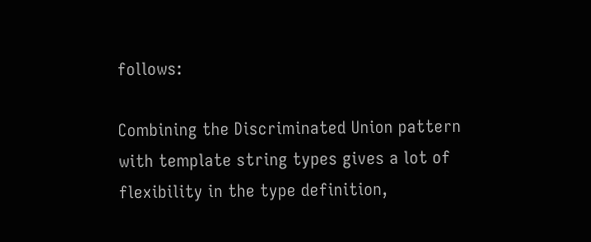follows:

Combining the Discriminated Union pattern with template string types gives a lot of flexibility in the type definition,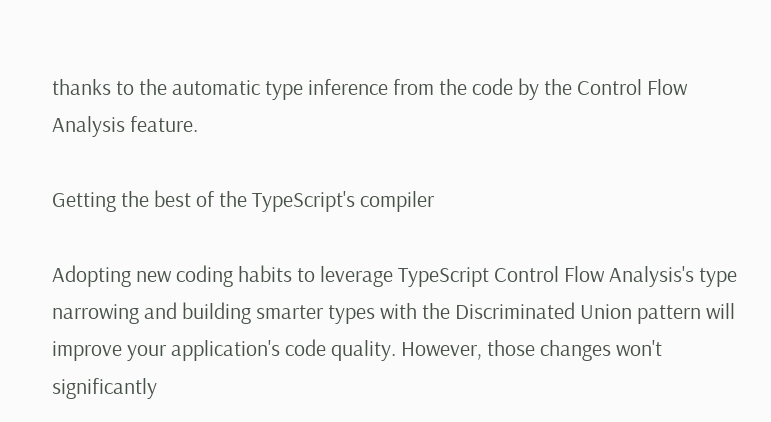thanks to the automatic type inference from the code by the Control Flow Analysis feature.

Getting the best of the TypeScript's compiler

Adopting new coding habits to leverage TypeScript Control Flow Analysis's type narrowing and building smarter types with the Discriminated Union pattern will improve your application's code quality. However, those changes won't significantly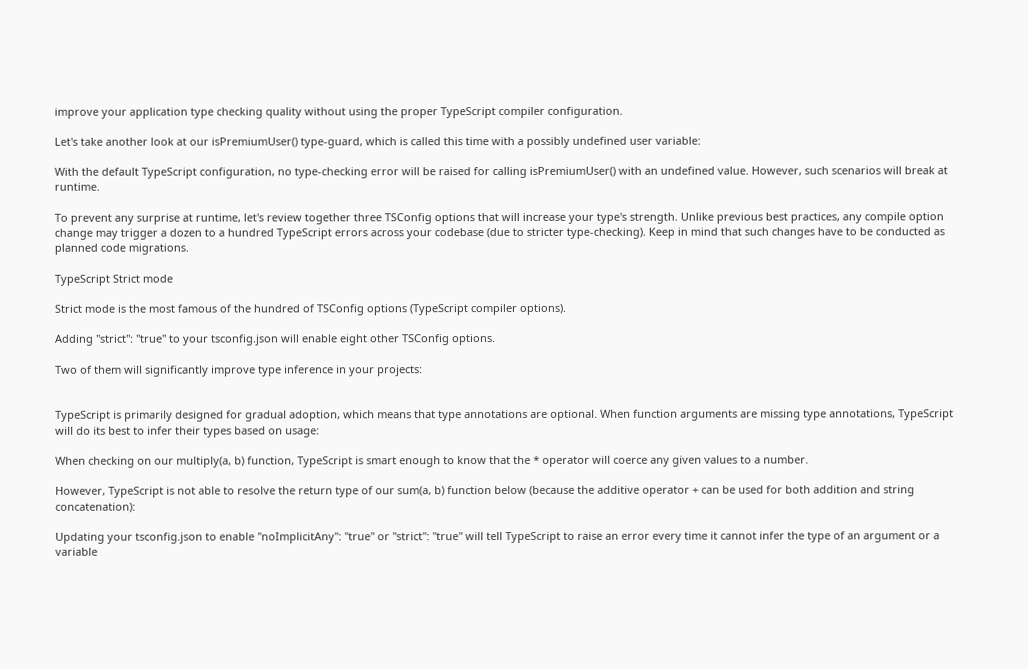improve your application type checking quality without using the proper TypeScript compiler configuration.

Let's take another look at our isPremiumUser() type-guard, which is called this time with a possibly undefined user variable:

With the default TypeScript configuration, no type-checking error will be raised for calling isPremiumUser() with an undefined value. However, such scenarios will break at runtime.

To prevent any surprise at runtime, let's review together three TSConfig options that will increase your type's strength. Unlike previous best practices, any compile option change may trigger a dozen to a hundred TypeScript errors across your codebase (due to stricter type-checking). Keep in mind that such changes have to be conducted as planned code migrations.

TypeScript Strict mode

Strict mode is the most famous of the hundred of TSConfig options (TypeScript compiler options).

Adding "strict": "true" to your tsconfig.json will enable eight other TSConfig options.

Two of them will significantly improve type inference in your projects:


TypeScript is primarily designed for gradual adoption, which means that type annotations are optional. When function arguments are missing type annotations, TypeScript will do its best to infer their types based on usage:

When checking on our multiply(a, b) function, TypeScript is smart enough to know that the * operator will coerce any given values to a number.

However, TypeScript is not able to resolve the return type of our sum(a, b) function below (because the additive operator + can be used for both addition and string concatenation):

Updating your tsconfig.json to enable "noImplicitAny": "true" or "strict": "true" will tell TypeScript to raise an error every time it cannot infer the type of an argument or a variable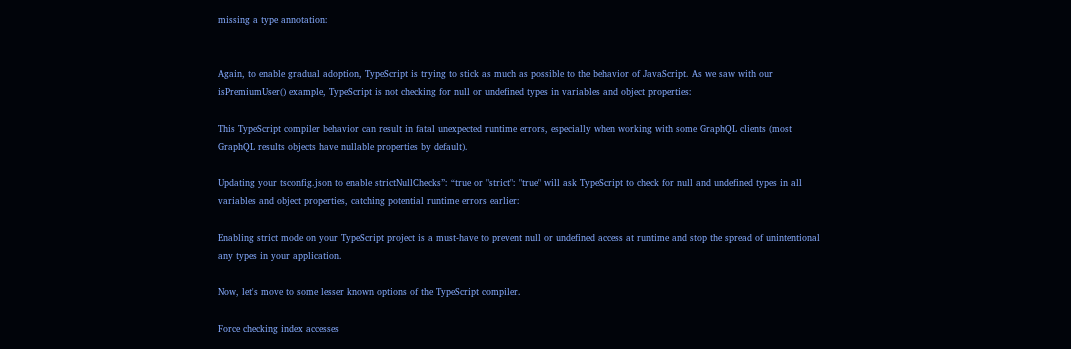missing a type annotation:


Again, to enable gradual adoption, TypeScript is trying to stick as much as possible to the behavior of JavaScript. As we saw with our isPremiumUser() example, TypeScript is not checking for null or undefined types in variables and object properties:

This TypeScript compiler behavior can result in fatal unexpected runtime errors, especially when working with some GraphQL clients (most GraphQL results objects have nullable properties by default).

Updating your tsconfig.json to enable strictNullChecks”: “true or "strict": "true" will ask TypeScript to check for null and undefined types in all variables and object properties, catching potential runtime errors earlier:

Enabling strict mode on your TypeScript project is a must-have to prevent null or undefined access at runtime and stop the spread of unintentional any types in your application.

Now, let's move to some lesser known options of the TypeScript compiler.

Force checking index accesses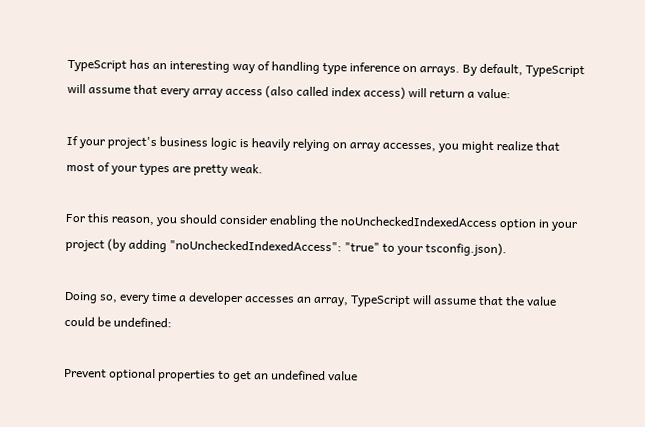TypeScript has an interesting way of handling type inference on arrays. By default, TypeScript will assume that every array access (also called index access) will return a value:

If your project's business logic is heavily relying on array accesses, you might realize that most of your types are pretty weak.

For this reason, you should consider enabling the noUncheckedIndexedAccess option in your project (by adding "noUncheckedIndexedAccess": "true" to your tsconfig.json).

Doing so, every time a developer accesses an array, TypeScript will assume that the value could be undefined:

Prevent optional properties to get an undefined value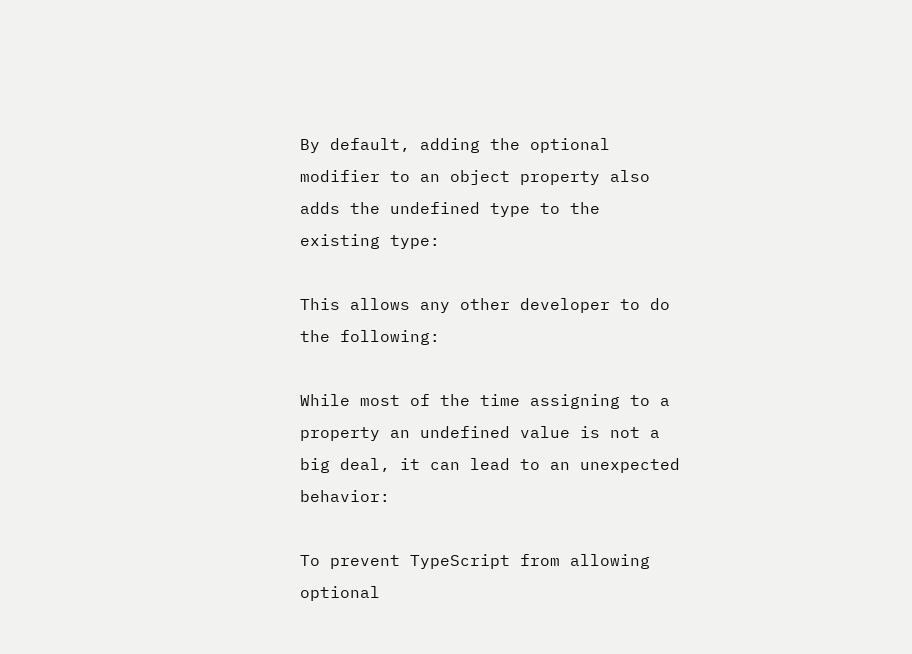By default, adding the optional modifier to an object property also adds the undefined type to the existing type:

This allows any other developer to do the following:

While most of the time assigning to a property an undefined value is not a big deal, it can lead to an unexpected behavior:

To prevent TypeScript from allowing optional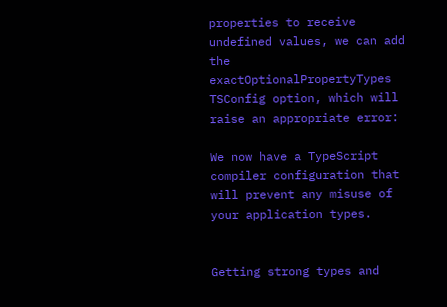properties to receive undefined values, we can add the exactOptionalPropertyTypes TSConfig option, which will raise an appropriate error:

We now have a TypeScript compiler configuration that will prevent any misuse of your application types.


Getting strong types and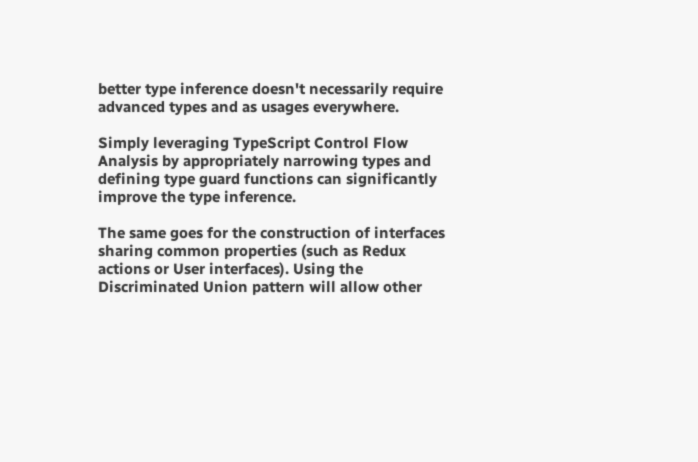better type inference doesn't necessarily require advanced types and as usages everywhere.

Simply leveraging TypeScript Control Flow Analysis by appropriately narrowing types and defining type guard functions can significantly improve the type inference.

The same goes for the construction of interfaces sharing common properties (such as Redux actions or User interfaces). Using the Discriminated Union pattern will allow other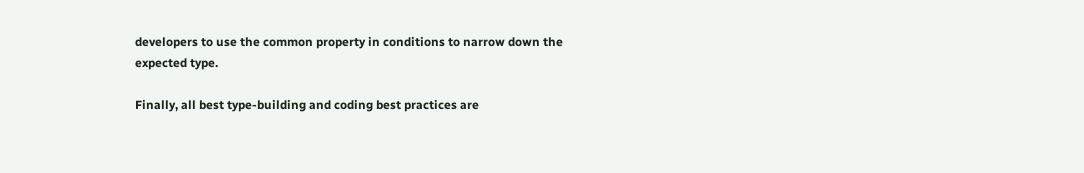developers to use the common property in conditions to narrow down the expected type.

Finally, all best type-building and coding best practices are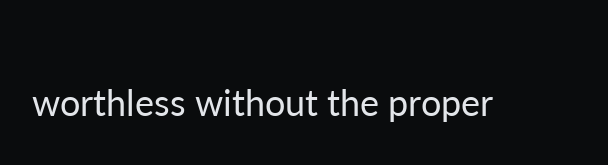worthless without the proper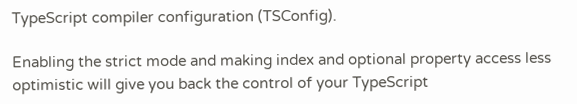TypeScript compiler configuration (TSConfig).

Enabling the strict mode and making index and optional property access less optimistic will give you back the control of your TypeScript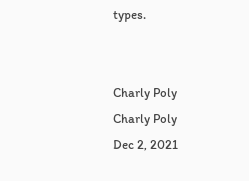types.


Charly Poly
Charly Poly
Dec 2, 2021